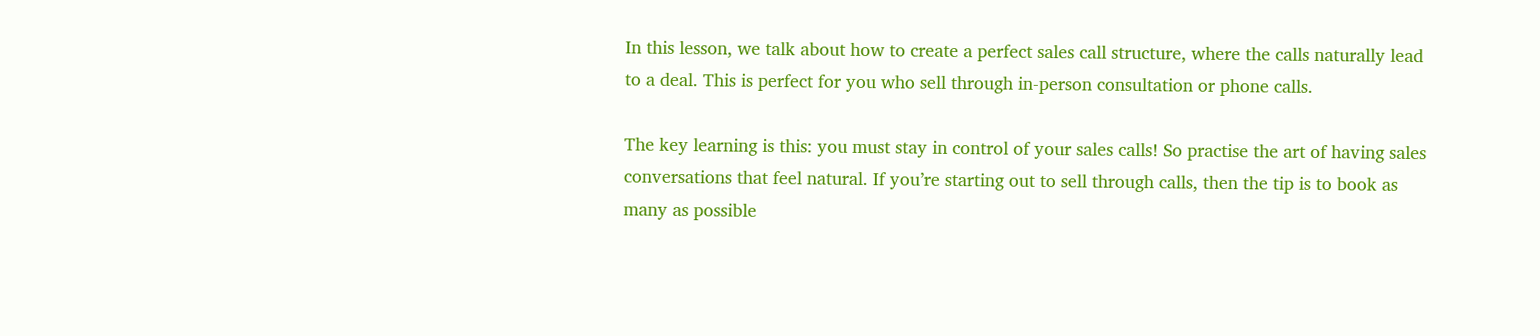In this lesson, we talk about how to create a perfect sales call structure, where the calls naturally lead to a deal. This is perfect for you who sell through in-person consultation or phone calls.

The key learning is this: you must stay in control of your sales calls! So practise the art of having sales conversations that feel natural. If you’re starting out to sell through calls, then the tip is to book as many as possible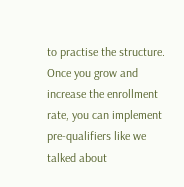to practise the structure. Once you grow and increase the enrollment rate, you can implement pre-qualifiers like we talked about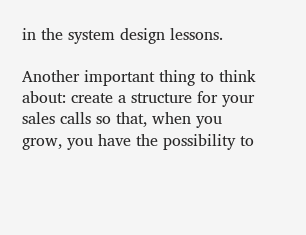in the system design lessons.

Another important thing to think about: create a structure for your sales calls so that, when you grow, you have the possibility to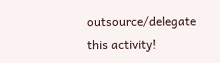outsource/delegate this activity!